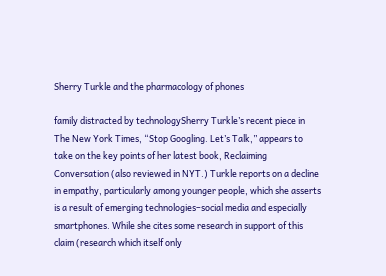Sherry Turkle and the pharmacology of phones

family distracted by technologySherry Turkle’s recent piece in The New York Times, “Stop Googling. Let’s Talk,” appears to take on the key points of her latest book, Reclaiming Conversation (also reviewed in NYT.) Turkle reports on a decline in empathy, particularly among younger people, which she asserts is a result of emerging technologies–social media and especially smartphones. While she cites some research in support of this claim (research which itself only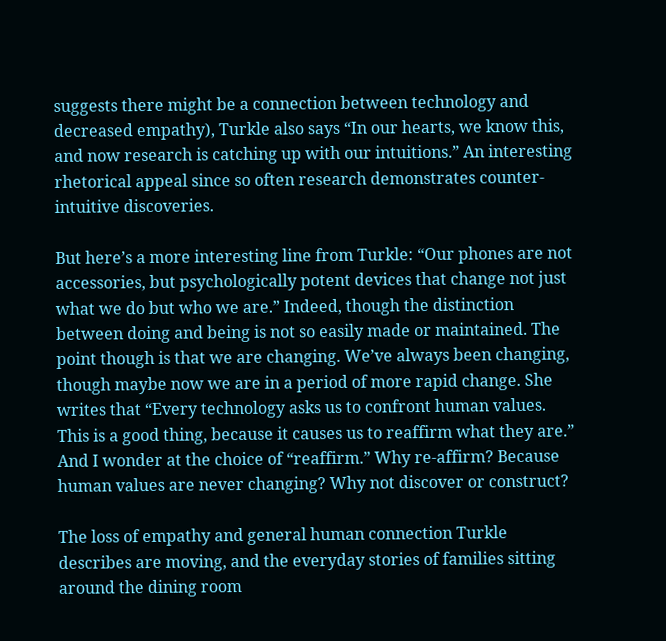suggests there might be a connection between technology and decreased empathy), Turkle also says “In our hearts, we know this, and now research is catching up with our intuitions.” An interesting rhetorical appeal since so often research demonstrates counter-intuitive discoveries.

But here’s a more interesting line from Turkle: “Our phones are not accessories, but psychologically potent devices that change not just what we do but who we are.” Indeed, though the distinction between doing and being is not so easily made or maintained. The point though is that we are changing. We’ve always been changing, though maybe now we are in a period of more rapid change. She writes that “Every technology asks us to confront human values. This is a good thing, because it causes us to reaffirm what they are.” And I wonder at the choice of “reaffirm.” Why re-affirm? Because human values are never changing? Why not discover or construct?

The loss of empathy and general human connection Turkle describes are moving, and the everyday stories of families sitting around the dining room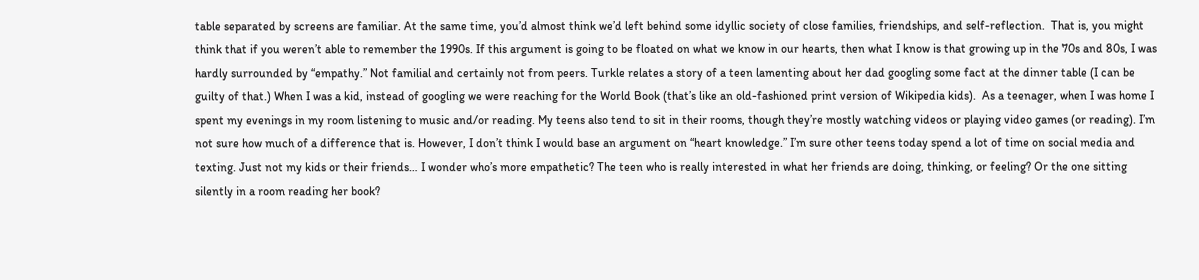table separated by screens are familiar. At the same time, you’d almost think we’d left behind some idyllic society of close families, friendships, and self-reflection.  That is, you might think that if you weren’t able to remember the 1990s. If this argument is going to be floated on what we know in our hearts, then what I know is that growing up in the 70s and 80s, I was hardly surrounded by “empathy.” Not familial and certainly not from peers. Turkle relates a story of a teen lamenting about her dad googling some fact at the dinner table (I can be guilty of that.) When I was a kid, instead of googling we were reaching for the World Book (that’s like an old-fashioned print version of Wikipedia kids).  As a teenager, when I was home I spent my evenings in my room listening to music and/or reading. My teens also tend to sit in their rooms, though they’re mostly watching videos or playing video games (or reading). I’m not sure how much of a difference that is. However, I don’t think I would base an argument on “heart knowledge.” I’m sure other teens today spend a lot of time on social media and texting. Just not my kids or their friends… I wonder who’s more empathetic? The teen who is really interested in what her friends are doing, thinking, or feeling? Or the one sitting silently in a room reading her book?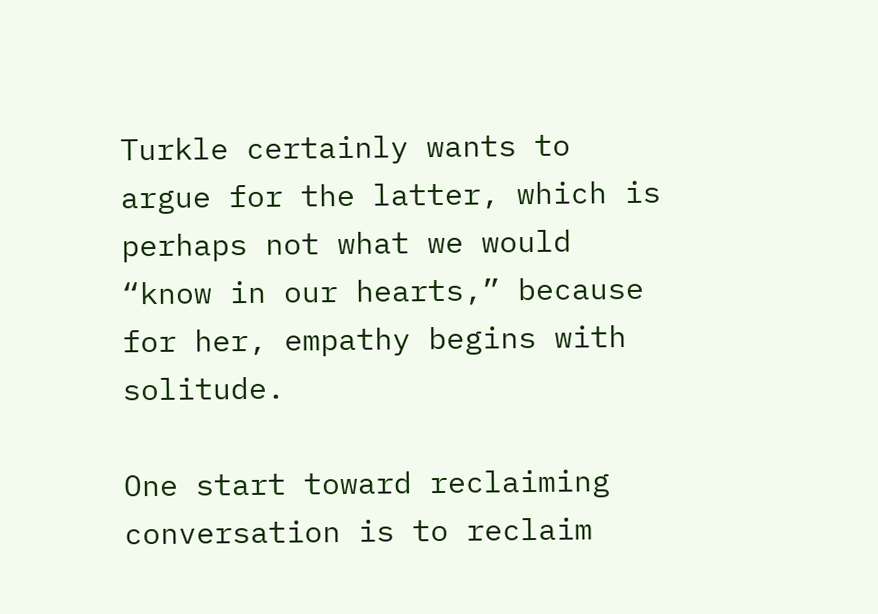Turkle certainly wants to argue for the latter, which is perhaps not what we would “know in our hearts,” because for her, empathy begins with solitude.

One start toward reclaiming conversation is to reclaim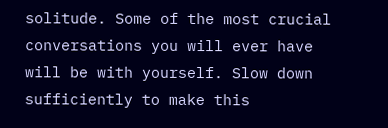solitude. Some of the most crucial conversations you will ever have will be with yourself. Slow down sufficiently to make this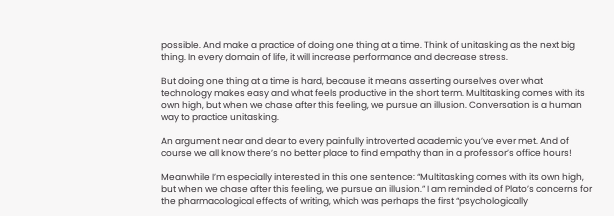possible. And make a practice of doing one thing at a time. Think of unitasking as the next big thing. In every domain of life, it will increase performance and decrease stress.

But doing one thing at a time is hard, because it means asserting ourselves over what technology makes easy and what feels productive in the short term. Multitasking comes with its own high, but when we chase after this feeling, we pursue an illusion. Conversation is a human way to practice unitasking.

An argument near and dear to every painfully introverted academic you’ve ever met. And of course we all know there’s no better place to find empathy than in a professor’s office hours!

Meanwhile I’m especially interested in this one sentence: “Multitasking comes with its own high, but when we chase after this feeling, we pursue an illusion.” I am reminded of Plato’s concerns for the pharmacological effects of writing, which was perhaps the first “psychologically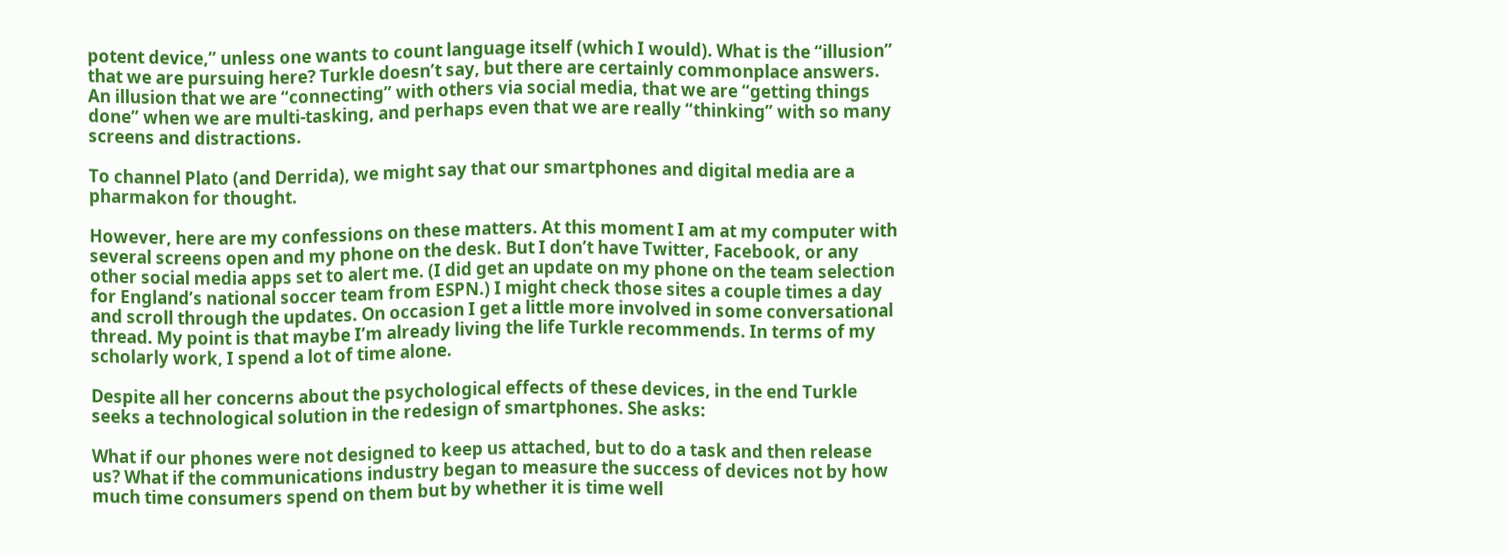potent device,” unless one wants to count language itself (which I would). What is the “illusion” that we are pursuing here? Turkle doesn’t say, but there are certainly commonplace answers. An illusion that we are “connecting” with others via social media, that we are “getting things done” when we are multi-tasking, and perhaps even that we are really “thinking” with so many screens and distractions.

To channel Plato (and Derrida), we might say that our smartphones and digital media are a pharmakon for thought.

However, here are my confessions on these matters. At this moment I am at my computer with several screens open and my phone on the desk. But I don’t have Twitter, Facebook, or any other social media apps set to alert me. (I did get an update on my phone on the team selection for England’s national soccer team from ESPN.) I might check those sites a couple times a day and scroll through the updates. On occasion I get a little more involved in some conversational thread. My point is that maybe I’m already living the life Turkle recommends. In terms of my scholarly work, I spend a lot of time alone.

Despite all her concerns about the psychological effects of these devices, in the end Turkle seeks a technological solution in the redesign of smartphones. She asks:

What if our phones were not designed to keep us attached, but to do a task and then release us? What if the communications industry began to measure the success of devices not by how much time consumers spend on them but by whether it is time well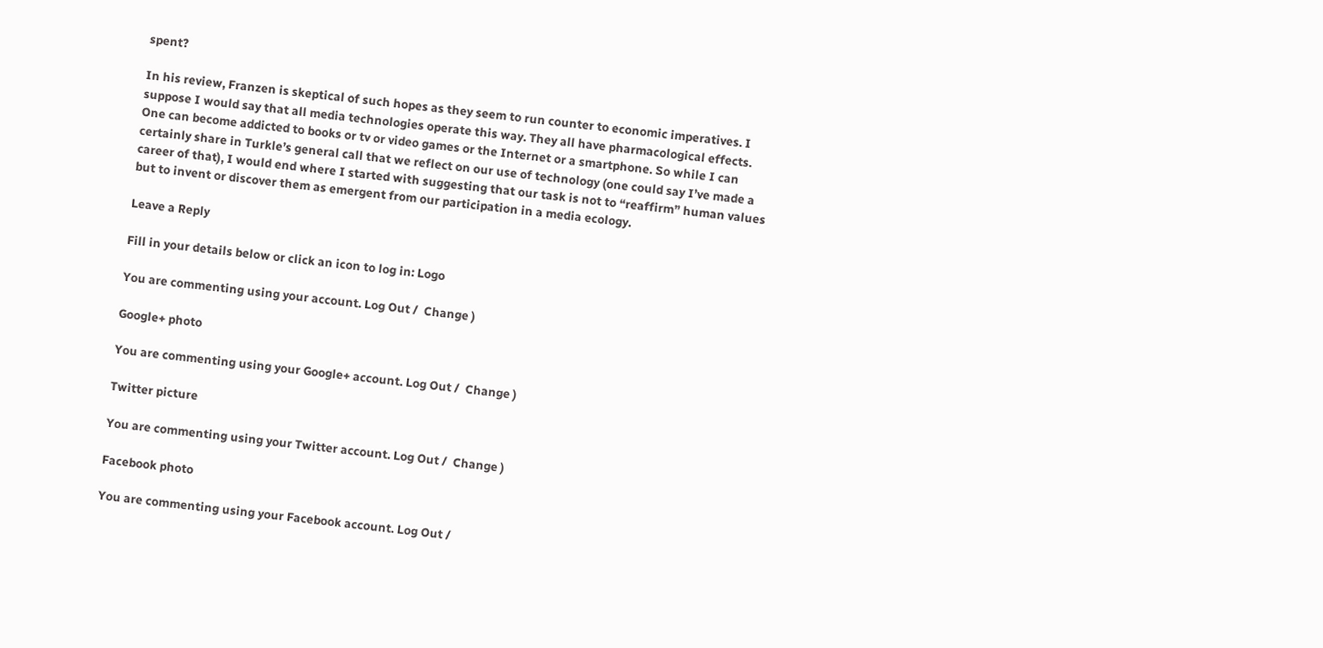spent?

In his review, Franzen is skeptical of such hopes as they seem to run counter to economic imperatives. I suppose I would say that all media technologies operate this way. They all have pharmacological effects. One can become addicted to books or tv or video games or the Internet or a smartphone. So while I can certainly share in Turkle’s general call that we reflect on our use of technology (one could say I’ve made a career of that), I would end where I started with suggesting that our task is not to “reaffirm” human values but to invent or discover them as emergent from our participation in a media ecology.

Leave a Reply

Fill in your details below or click an icon to log in: Logo

You are commenting using your account. Log Out /  Change )

Google+ photo

You are commenting using your Google+ account. Log Out /  Change )

Twitter picture

You are commenting using your Twitter account. Log Out /  Change )

Facebook photo

You are commenting using your Facebook account. Log Out /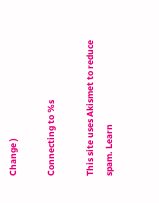Change )

Connecting to %s

This site uses Akismet to reduce spam. Learn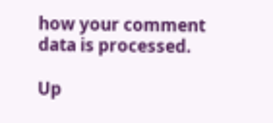how your comment data is processed.

Up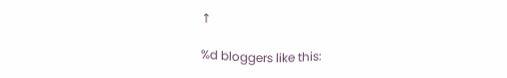↑

%d bloggers like this: